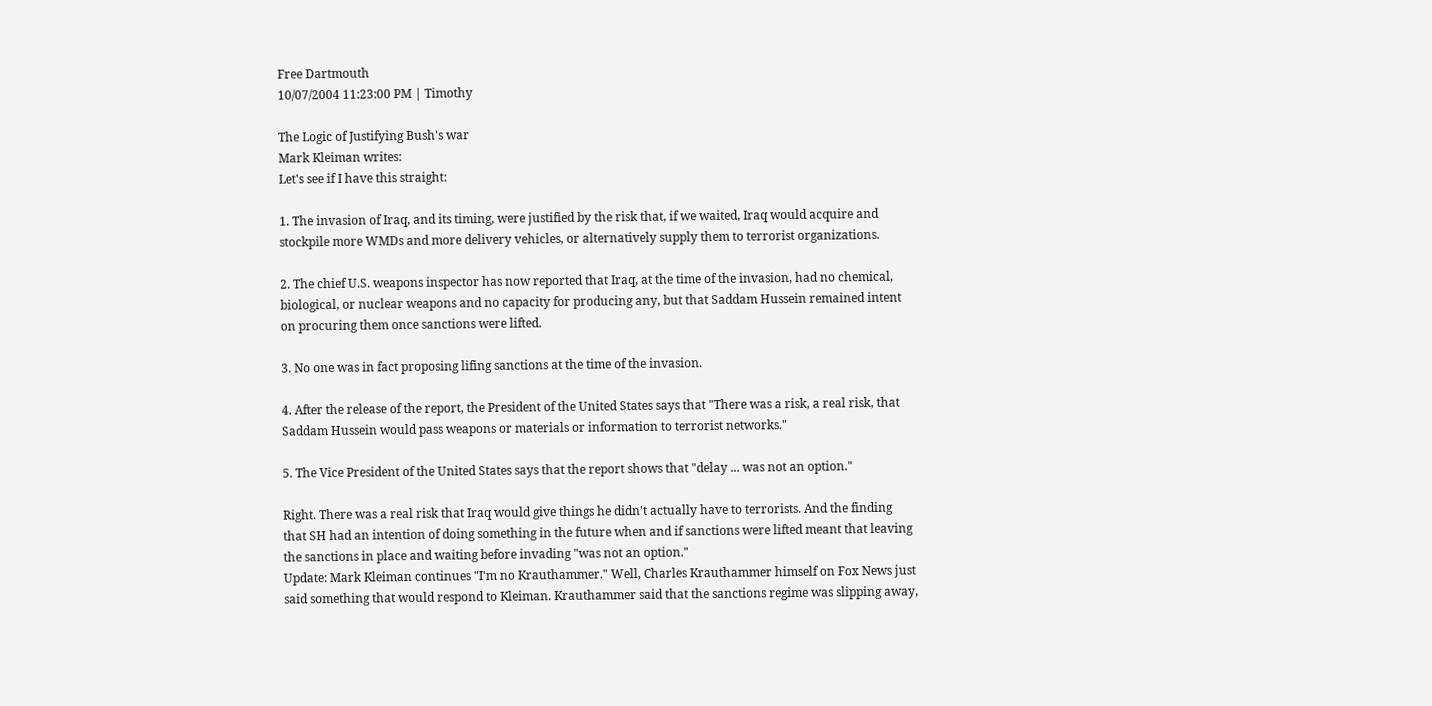Free Dartmouth
10/07/2004 11:23:00 PM | Timothy

The Logic of Justifying Bush's war
Mark Kleiman writes:
Let's see if I have this straight:

1. The invasion of Iraq, and its timing, were justified by the risk that, if we waited, Iraq would acquire and stockpile more WMDs and more delivery vehicles, or alternatively supply them to terrorist organizations.

2. The chief U.S. weapons inspector has now reported that Iraq, at the time of the invasion, had no chemical, biological, or nuclear weapons and no capacity for producing any, but that Saddam Hussein remained intent on procuring them once sanctions were lifted.

3. No one was in fact proposing lifing sanctions at the time of the invasion.

4. After the release of the report, the President of the United States says that "There was a risk, a real risk, that Saddam Hussein would pass weapons or materials or information to terrorist networks."

5. The Vice President of the United States says that the report shows that "delay ... was not an option."

Right. There was a real risk that Iraq would give things he didn't actually have to terrorists. And the finding that SH had an intention of doing something in the future when and if sanctions were lifted meant that leaving the sanctions in place and waiting before invading "was not an option."
Update: Mark Kleiman continues "I'm no Krauthammer." Well, Charles Krauthammer himself on Fox News just said something that would respond to Kleiman. Krauthammer said that the sanctions regime was slipping away,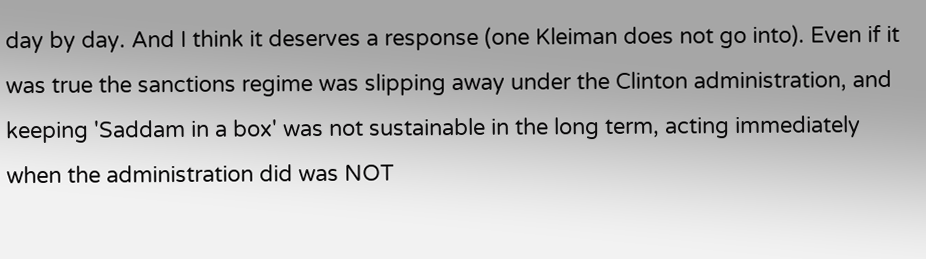day by day. And I think it deserves a response (one Kleiman does not go into). Even if it was true the sanctions regime was slipping away under the Clinton administration, and keeping 'Saddam in a box' was not sustainable in the long term, acting immediately when the administration did was NOT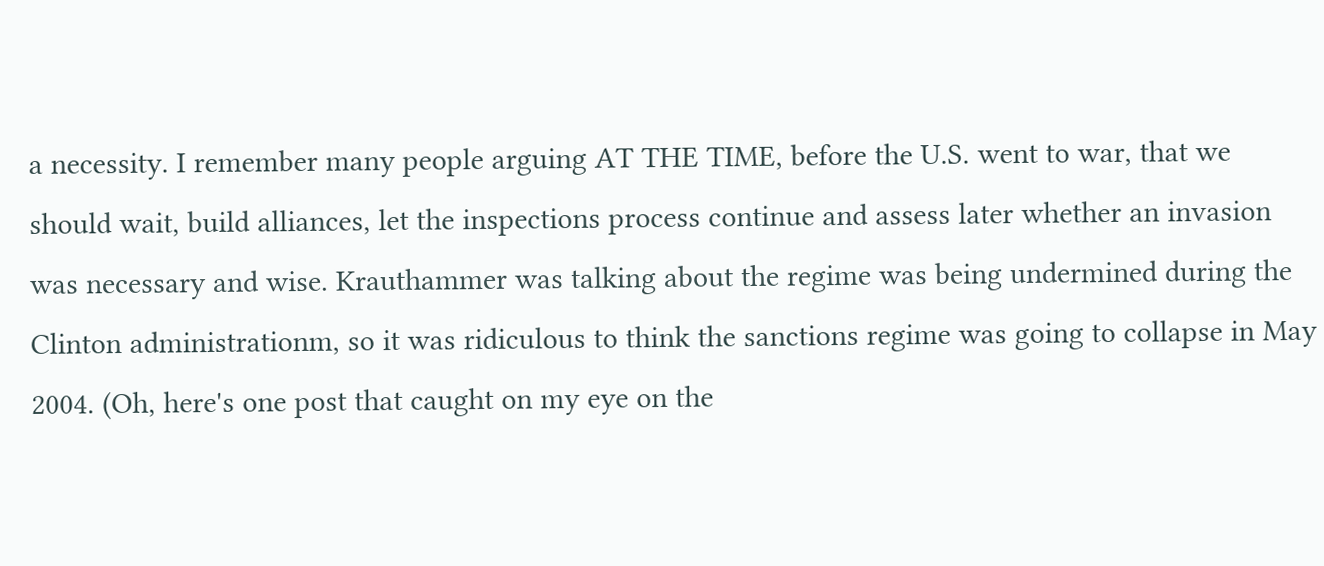a necessity. I remember many people arguing AT THE TIME, before the U.S. went to war, that we should wait, build alliances, let the inspections process continue and assess later whether an invasion was necessary and wise. Krauthammer was talking about the regime was being undermined during the Clinton administrationm, so it was ridiculous to think the sanctions regime was going to collapse in May 2004. (Oh, here's one post that caught on my eye on the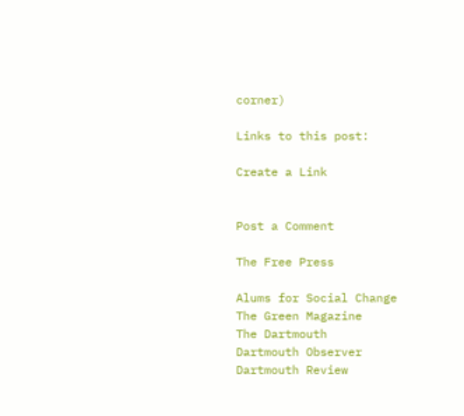corner)

Links to this post:

Create a Link


Post a Comment

The Free Press

Alums for Social Change
The Green Magazine
The Dartmouth
Dartmouth Observer
Dartmouth Review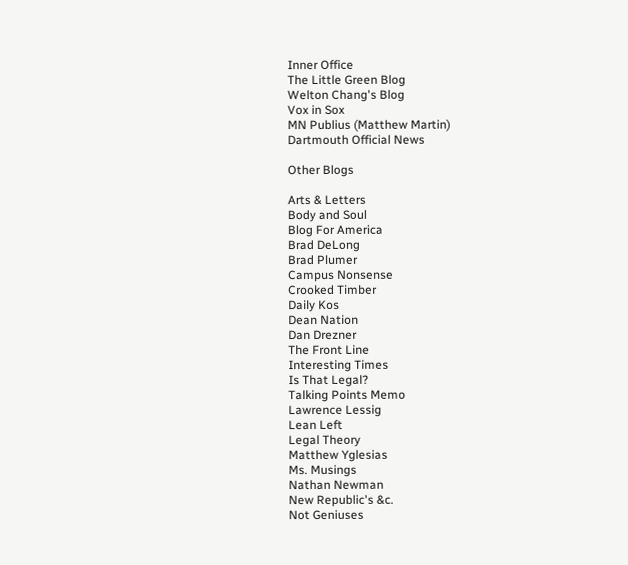Inner Office
The Little Green Blog
Welton Chang's Blog
Vox in Sox
MN Publius (Matthew Martin)
Dartmouth Official News

Other Blogs

Arts & Letters
Body and Soul
Blog For America
Brad DeLong
Brad Plumer
Campus Nonsense
Crooked Timber
Daily Kos
Dean Nation
Dan Drezner
The Front Line
Interesting Times
Is That Legal?
Talking Points Memo
Lawrence Lessig
Lean Left
Legal Theory
Matthew Yglesias
Ms. Musings
Nathan Newman
New Republic's &c.
Not Geniuses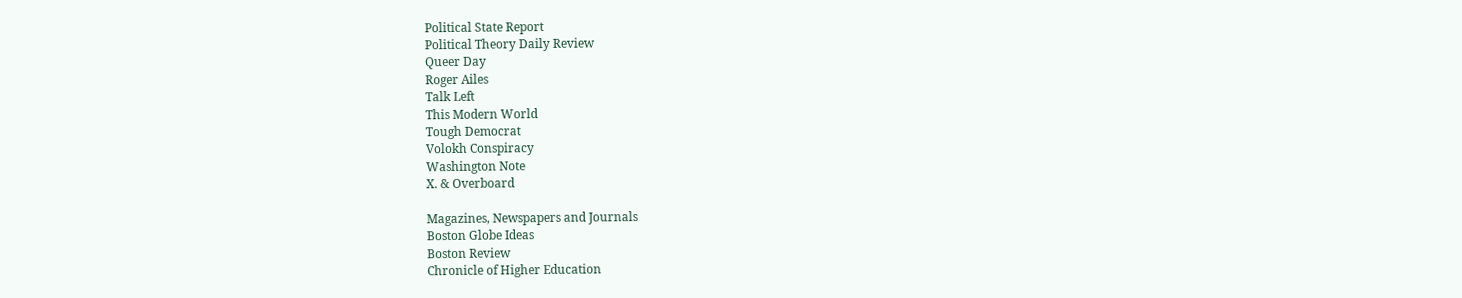Political State Report
Political Theory Daily Review
Queer Day
Roger Ailes
Talk Left
This Modern World
Tough Democrat
Volokh Conspiracy
Washington Note
X. & Overboard

Magazines, Newspapers and Journals
Boston Globe Ideas
Boston Review
Chronicle of Higher Education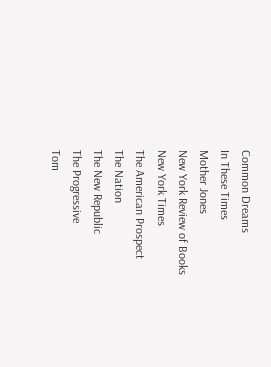Common Dreams
In These Times
Mother Jones
New York Review of Books
New York Times
The American Prospect
The Nation
The New Republic
The Progressive
Tom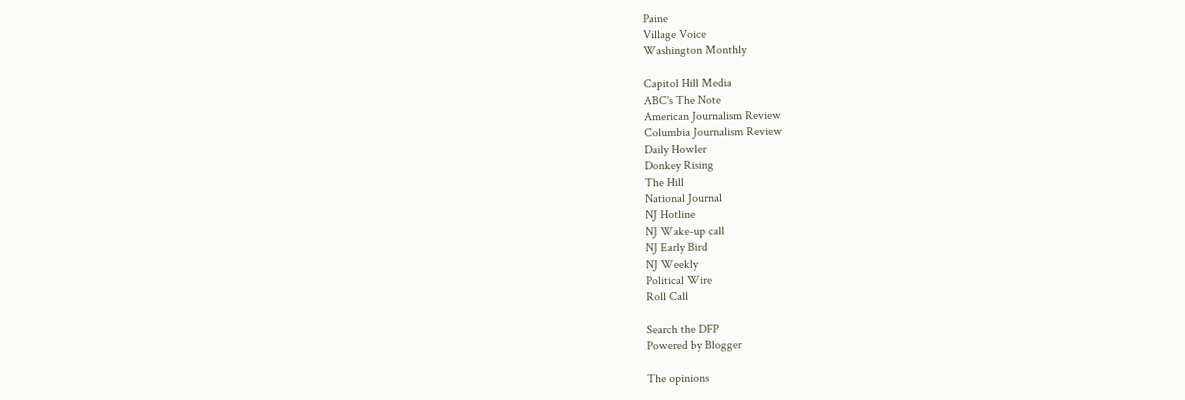Paine
Village Voice
Washington Monthly

Capitol Hill Media
ABC's The Note
American Journalism Review
Columbia Journalism Review
Daily Howler
Donkey Rising
The Hill
National Journal
NJ Hotline
NJ Wake-up call
NJ Early Bird
NJ Weekly
Political Wire
Roll Call

Search the DFP
Powered by Blogger

The opinions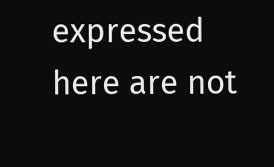expressed here are not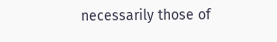necessarily those of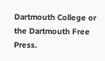Dartmouth College or the Dartmouth Free Press.